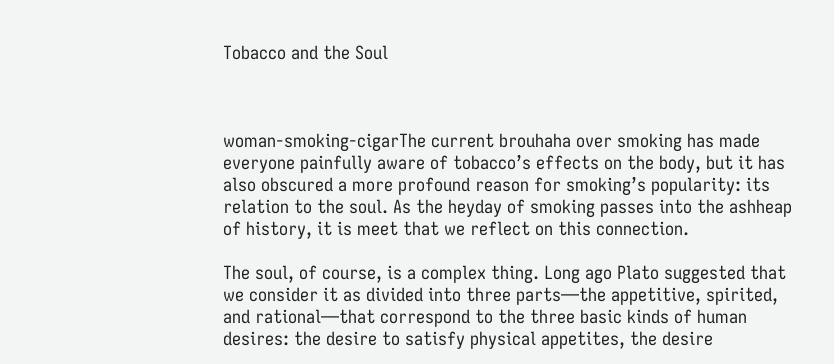Tobacco and the Soul



woman-smoking-cigarThe current brouhaha over smoking has made everyone painfully aware of tobacco’s effects on the body, but it has also obscured a more profound reason for smoking’s popularity: its relation to the soul. As the heyday of smoking passes into the ashheap of history, it is meet that we reflect on this connection.

The soul, of course, is a complex thing. Long ago Plato suggested that we consider it as divided into three parts—the appetitive, spirited, and rational—that correspond to the three basic kinds of human desires: the desire to satisfy physical appetites, the desire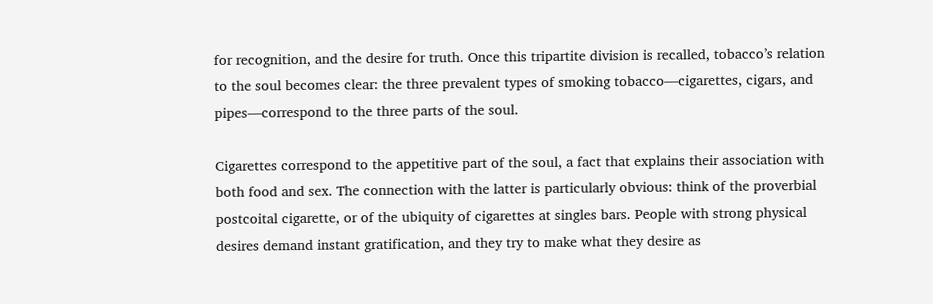for recognition, and the desire for truth. Once this tripartite division is recalled, tobacco’s relation to the soul becomes clear: the three prevalent types of smoking tobacco—cigarettes, cigars, and pipes—correspond to the three parts of the soul.

Cigarettes correspond to the appetitive part of the soul, a fact that explains their association with both food and sex. The connection with the latter is particularly obvious: think of the proverbial postcoital cigarette, or of the ubiquity of cigarettes at singles bars. People with strong physical desires demand instant gratification, and they try to make what they desire as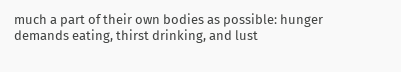much a part of their own bodies as possible: hunger demands eating, thirst drinking, and lust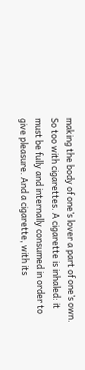making the body of one’s lover a part of one’s own. So too with cigarettes. A cigarette is inhaled: it must be fully and internally consumed in order to give pleasure. And a cigarette, with its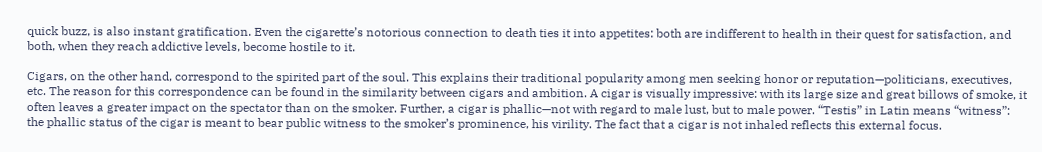quick buzz, is also instant gratification. Even the cigarette’s notorious connection to death ties it into appetites: both are indifferent to health in their quest for satisfaction, and both, when they reach addictive levels, become hostile to it.

Cigars, on the other hand, correspond to the spirited part of the soul. This explains their traditional popularity among men seeking honor or reputation—politicians, executives, etc. The reason for this correspondence can be found in the similarity between cigars and ambition. A cigar is visually impressive: with its large size and great billows of smoke, it often leaves a greater impact on the spectator than on the smoker. Further, a cigar is phallic—not with regard to male lust, but to male power. “Testis” in Latin means “witness”: the phallic status of the cigar is meant to bear public witness to the smoker’s prominence, his virility. The fact that a cigar is not inhaled reflects this external focus.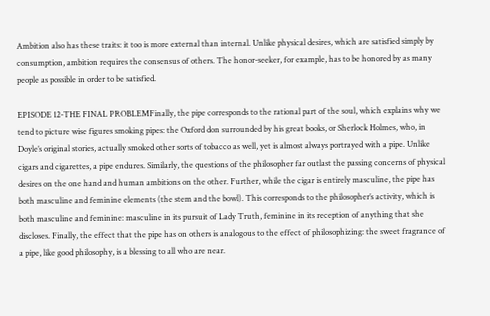Ambition also has these traits: it too is more external than internal. Unlike physical desires, which are satisfied simply by consumption, ambition requires the consensus of others. The honor-seeker, for example, has to be honored by as many people as possible in order to be satisfied.

EPISODE 12-THE FINAL PROBLEMFinally, the pipe corresponds to the rational part of the soul, which explains why we tend to picture wise figures smoking pipes: the Oxford don surrounded by his great books, or Sherlock Holmes, who, in Doyle’s original stories, actually smoked other sorts of tobacco as well, yet is almost always portrayed with a pipe. Unlike cigars and cigarettes, a pipe endures. Similarly, the questions of the philosopher far outlast the passing concerns of physical desires on the one hand and human ambitions on the other. Further, while the cigar is entirely masculine, the pipe has both masculine and feminine elements (the stem and the bowl). This corresponds to the philosopher’s activity, which is both masculine and feminine: masculine in its pursuit of Lady Truth, feminine in its reception of anything that she discloses. Finally, the effect that the pipe has on others is analogous to the effect of philosophizing: the sweet fragrance of a pipe, like good philosophy, is a blessing to all who are near.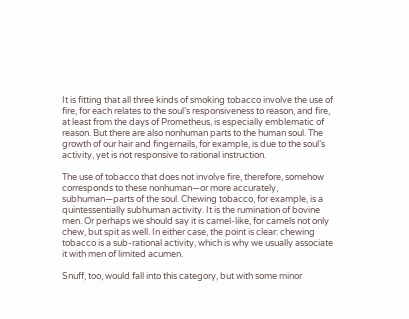It is fitting that all three kinds of smoking tobacco involve the use of fire, for each relates to the soul’s responsiveness to reason, and fire, at least from the days of Prometheus, is especially emblematic of reason. But there are also nonhuman parts to the human soul. The growth of our hair and fingernails, for example, is due to the soul’s activity, yet is not responsive to rational instruction.

The use of tobacco that does not involve fire, therefore, somehow corresponds to these nonhuman—or more accurately, subhuman—parts of the soul. Chewing tobacco, for example, is a quintessentially subhuman activity. It is the rumination of bovine men. Or perhaps we should say it is camel-like, for camels not only chew, but spit as well. In either case, the point is clear: chewing tobacco is a sub-rational activity, which is why we usually associate it with men of limited acumen.

Snuff, too, would fall into this category, but with some minor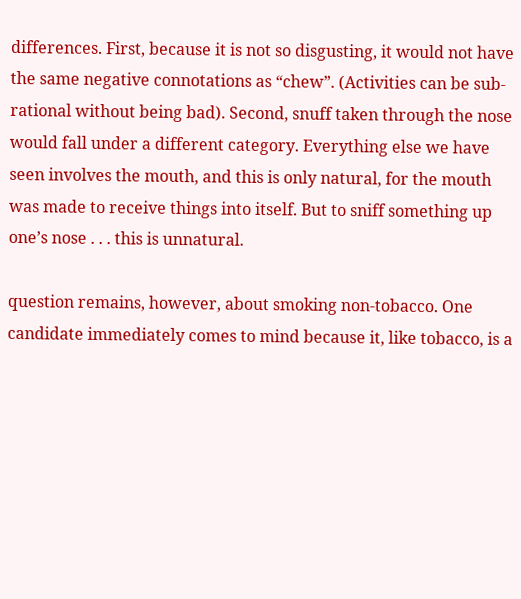differences. First, because it is not so disgusting, it would not have the same negative connotations as “chew”. (Activities can be sub-rational without being bad). Second, snuff taken through the nose would fall under a different category. Everything else we have seen involves the mouth, and this is only natural, for the mouth was made to receive things into itself. But to sniff something up one’s nose . . . this is unnatural.

question remains, however, about smoking non-tobacco. One candidate immediately comes to mind because it, like tobacco, is a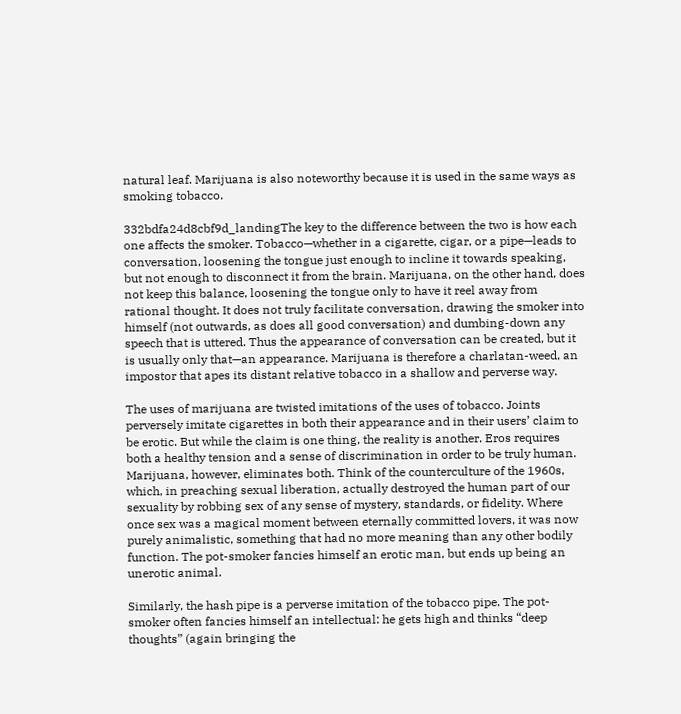natural leaf. Marijuana is also noteworthy because it is used in the same ways as smoking tobacco.

332bdfa24d8cbf9d_landingThe key to the difference between the two is how each one affects the smoker. Tobacco—whether in a cigarette, cigar, or a pipe—leads to conversation, loosening the tongue just enough to incline it towards speaking, but not enough to disconnect it from the brain. Marijuana, on the other hand, does not keep this balance, loosening the tongue only to have it reel away from rational thought. It does not truly facilitate conversation, drawing the smoker into himself (not outwards, as does all good conversation) and dumbing-down any speech that is uttered. Thus the appearance of conversation can be created, but it is usually only that—an appearance. Marijuana is therefore a charlatan-weed, an impostor that apes its distant relative tobacco in a shallow and perverse way.

The uses of marijuana are twisted imitations of the uses of tobacco. Joints perversely imitate cigarettes in both their appearance and in their users’ claim to be erotic. But while the claim is one thing, the reality is another. Eros requires both a healthy tension and a sense of discrimination in order to be truly human. Marijuana, however, eliminates both. Think of the counterculture of the 1960s, which, in preaching sexual liberation, actually destroyed the human part of our sexuality by robbing sex of any sense of mystery, standards, or fidelity. Where once sex was a magical moment between eternally committed lovers, it was now purely animalistic, something that had no more meaning than any other bodily function. The pot-smoker fancies himself an erotic man, but ends up being an unerotic animal.

Similarly, the hash pipe is a perverse imitation of the tobacco pipe. The pot-smoker often fancies himself an intellectual: he gets high and thinks “deep thoughts” (again bringing the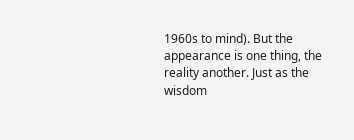1960s to mind). But the appearance is one thing, the reality another. Just as the wisdom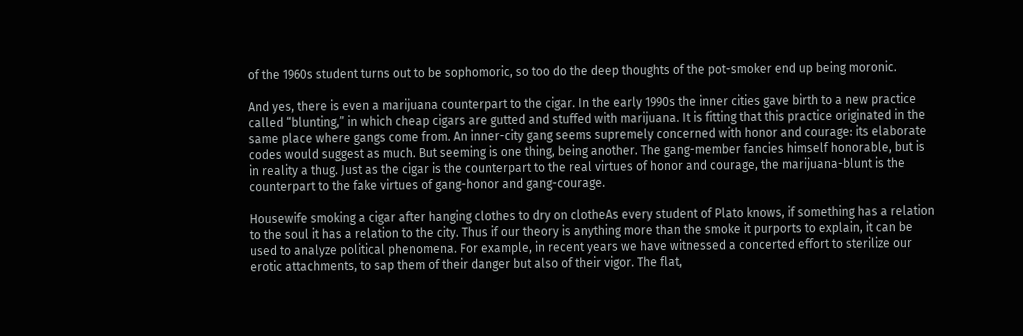of the 1960s student turns out to be sophomoric, so too do the deep thoughts of the pot-smoker end up being moronic.

And yes, there is even a marijuana counterpart to the cigar. In the early 1990s the inner cities gave birth to a new practice called “blunting,” in which cheap cigars are gutted and stuffed with marijuana. It is fitting that this practice originated in the same place where gangs come from. An inner-city gang seems supremely concerned with honor and courage: its elaborate codes would suggest as much. But seeming is one thing, being another. The gang-member fancies himself honorable, but is in reality a thug. Just as the cigar is the counterpart to the real virtues of honor and courage, the marijuana-blunt is the counterpart to the fake virtues of gang-honor and gang-courage.

Housewife smoking a cigar after hanging clothes to dry on clotheAs every student of Plato knows, if something has a relation to the soul it has a relation to the city. Thus if our theory is anything more than the smoke it purports to explain, it can be used to analyze political phenomena. For example, in recent years we have witnessed a concerted effort to sterilize our erotic attachments, to sap them of their danger but also of their vigor. The flat,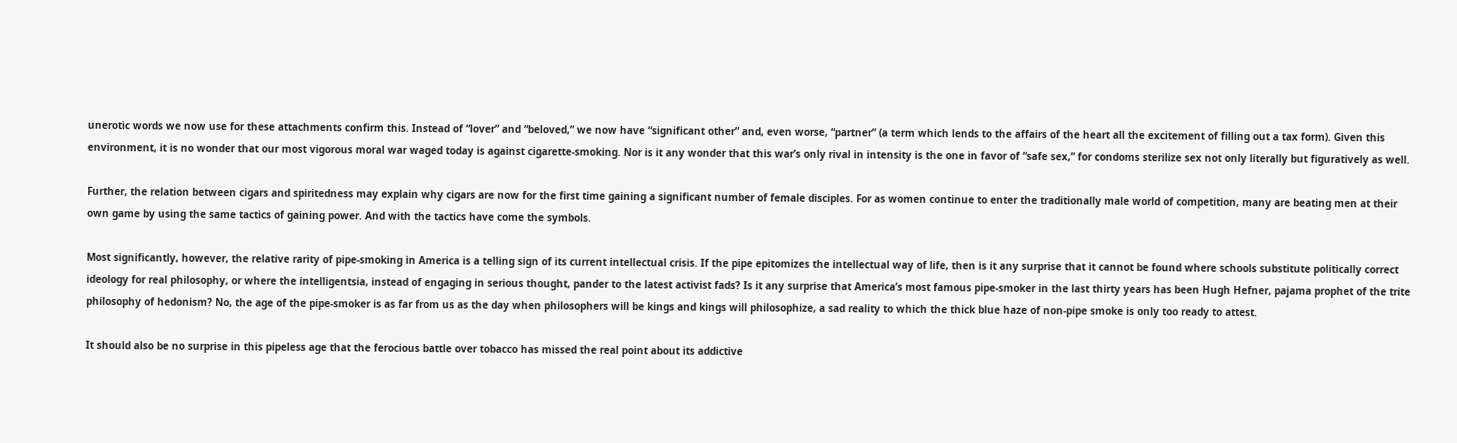unerotic words we now use for these attachments confirm this. Instead of “lover” and “beloved,” we now have “significant other” and, even worse, “partner” (a term which lends to the affairs of the heart all the excitement of filling out a tax form). Given this environment, it is no wonder that our most vigorous moral war waged today is against cigarette-smoking. Nor is it any wonder that this war’s only rival in intensity is the one in favor of “safe sex,” for condoms sterilize sex not only literally but figuratively as well.

Further, the relation between cigars and spiritedness may explain why cigars are now for the first time gaining a significant number of female disciples. For as women continue to enter the traditionally male world of competition, many are beating men at their own game by using the same tactics of gaining power. And with the tactics have come the symbols.

Most significantly, however, the relative rarity of pipe-smoking in America is a telling sign of its current intellectual crisis. If the pipe epitomizes the intellectual way of life, then is it any surprise that it cannot be found where schools substitute politically correct ideology for real philosophy, or where the intelligentsia, instead of engaging in serious thought, pander to the latest activist fads? Is it any surprise that America’s most famous pipe-smoker in the last thirty years has been Hugh Hefner, pajama prophet of the trite philosophy of hedonism? No, the age of the pipe-smoker is as far from us as the day when philosophers will be kings and kings will philosophize, a sad reality to which the thick blue haze of non-pipe smoke is only too ready to attest.

It should also be no surprise in this pipeless age that the ferocious battle over tobacco has missed the real point about its addictive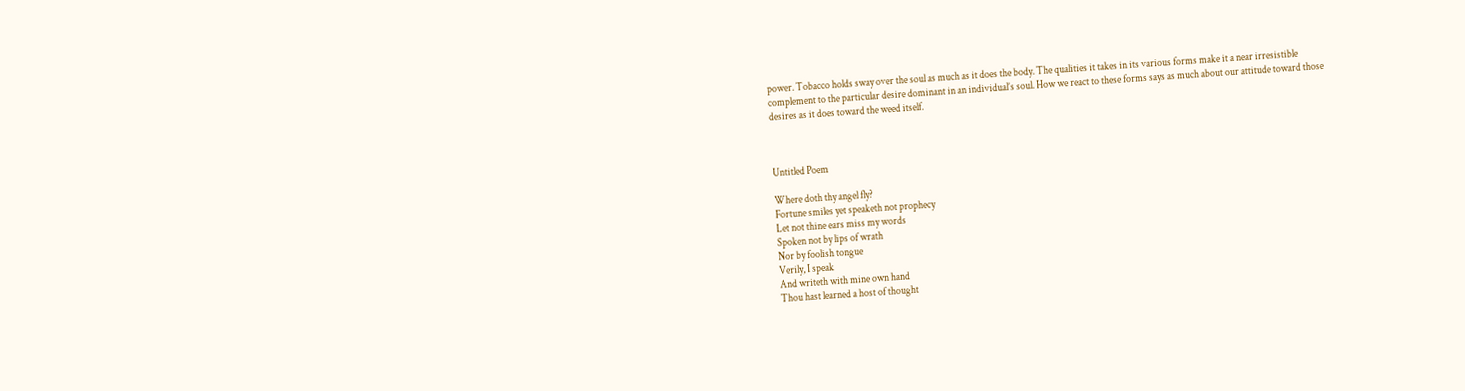power. Tobacco holds sway over the soul as much as it does the body. The qualities it takes in its various forms make it a near irresistible complement to the particular desire dominant in an individual’s soul. How we react to these forms says as much about our attitude toward those desires as it does toward the weed itself.



Untitled Poem

Where doth thy angel fly?
Fortune smiles yet speaketh not prophecy
Let not thine ears miss my words
Spoken not by lips of wrath
Nor by foolish tongue
Verily, I speak
And writeth with mine own hand
Thou hast learned a host of thought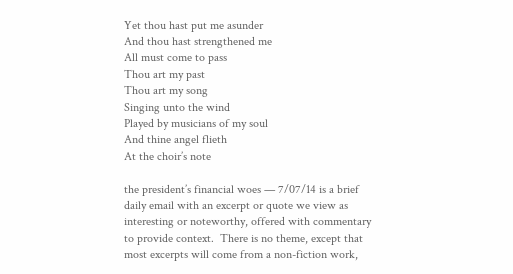Yet thou hast put me asunder
And thou hast strengthened me
All must come to pass
Thou art my past
Thou art my song
Singing unto the wind
Played by musicians of my soul
And thine angel flieth
At the choir’s note

the president’s financial woes — 7/07/14 is a brief daily email with an excerpt or quote we view as interesting or noteworthy, offered with commentary to provide context.  There is no theme, except that most excerpts will come from a non-fiction work,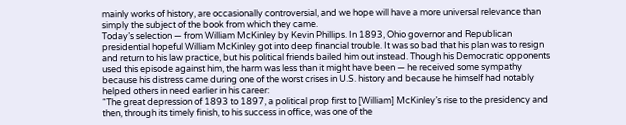mainly works of history, are occasionally controversial, and we hope will have a more universal relevance than simply the subject of the book from which they came.
Today’s selection — from William McKinley by Kevin Phillips. In 1893, Ohio governor and Republican presidential hopeful William McKinley got into deep financial trouble. It was so bad that his plan was to resign and return to his law practice, but his political friends bailed him out instead. Though his Democratic opponents used this episode against him, the harm was less than it might have been — he received some sympathy because his distress came during one of the worst crises in U.S. history and because he himself had notably helped others in need earlier in his career:
“The great depression of 1893 to 1897, a political prop first to [William] McKinley’s rise to the presidency and then, through its timely finish, to his success in office, was one of the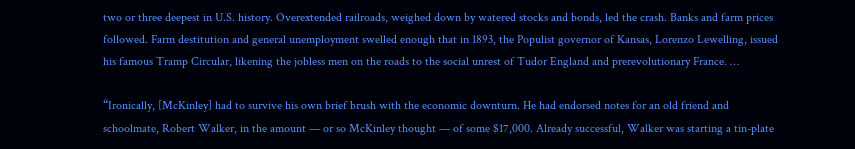two or three deepest in U.S. history. Overextended railroads, weighed down by watered stocks and bonds, led the crash. Banks and farm prices followed. Farm destitution and general unemployment swelled enough that in 1893, the Populist governor of Kansas, Lorenzo Lewelling, issued his famous Tramp Circular, likening the jobless men on the roads to the social unrest of Tudor England and prerevolutionary France. …

“Ironically, [McKinley] had to survive his own brief brush with the economic downturn. He had endorsed notes for an old friend and schoolmate, Robert Walker, in the amount — or so McKinley thought — of some $17,000. Already successful, Walker was starting a tin-plate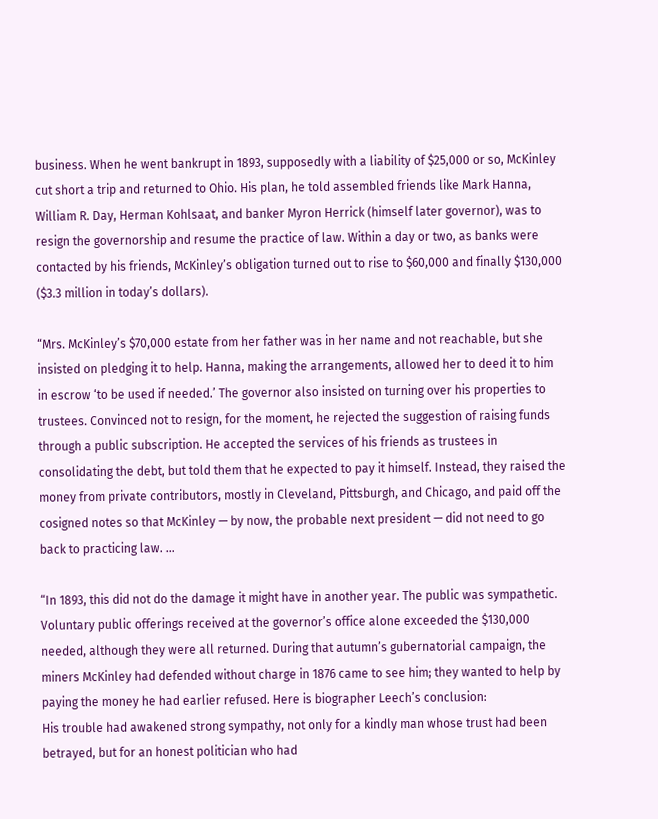business. When he went bankrupt in 1893, supposedly with a liability of $25,000 or so, McKinley cut short a trip and returned to Ohio. His plan, he told assembled friends like Mark Hanna, William R. Day, Herman Kohlsaat, and banker Myron Herrick (himself later governor), was to resign the governorship and resume the practice of law. Within a day or two, as banks were contacted by his friends, McKinley’s obligation turned out to rise to $60,000 and finally $130,000 ($3.3 million in today’s dollars).

“Mrs. McKinley’s $70,000 estate from her father was in her name and not reachable, but she insisted on pledging it to help. Hanna, making the arrangements, allowed her to deed it to him in escrow ‘to be used if needed.’ The governor also insisted on turning over his properties to trustees. Convinced not to resign, for the moment, he rejected the suggestion of raising funds through a public subscription. He accepted the services of his friends as trustees in consolidating the debt, but told them that he expected to pay it himself. Instead, they raised the money from private contributors, mostly in Cleveland, Pittsburgh, and Chicago, and paid off the cosigned notes so that McKinley — by now, the probable next president — did not need to go back to practicing law. …

“In 1893, this did not do the damage it might have in another year. The public was sympathetic. Voluntary public offerings received at the governor’s office alone exceeded the $130,000 needed, although they were all returned. During that autumn’s gubernatorial campaign, the miners McKinley had defended without charge in 1876 came to see him; they wanted to help by paying the money he had earlier refused. Here is biographer Leech’s conclusion:
His trouble had awakened strong sympathy, not only for a kindly man whose trust had been betrayed, but for an honest politician who had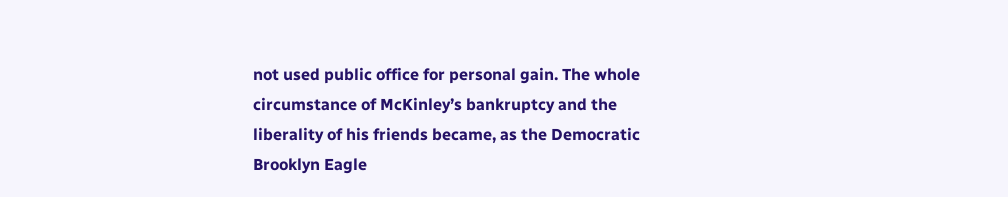not used public office for personal gain. The whole circumstance of McKinley’s bankruptcy and the liberality of his friends became, as the Democratic Brooklyn Eagle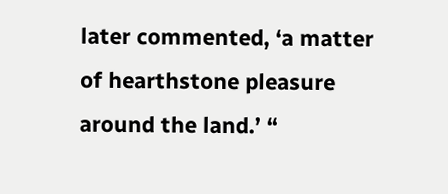later commented, ‘a matter of hearthstone pleasure around the land.’ “